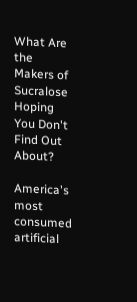What Are the Makers of Sucralose Hoping You Don't Find Out About?

America's most consumed artificial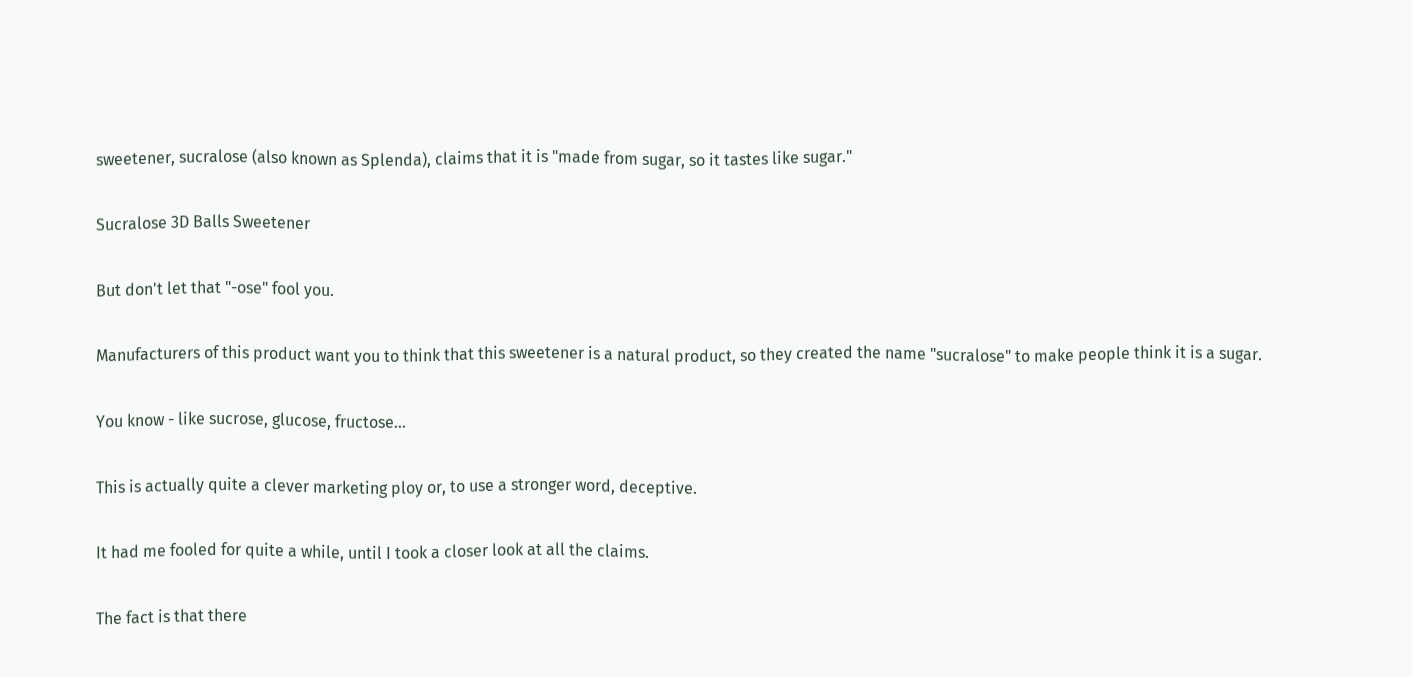sweetener, sucralose (also known as Splenda), claims that it is "made from sugar, so it tastes like sugar."

Sucralose 3D Balls Sweetener

But don't let that "-ose" fool you.

Manufacturers of this product want you to think that this sweetener is a natural product, so they created the name "sucralose" to make people think it is a sugar.

You know - like sucrose, glucose, fructose...

This is actually quite a clever marketing ploy or, to use a stronger word, deceptive.

It had me fooled for quite a while, until I took a closer look at all the claims.

The fact is that there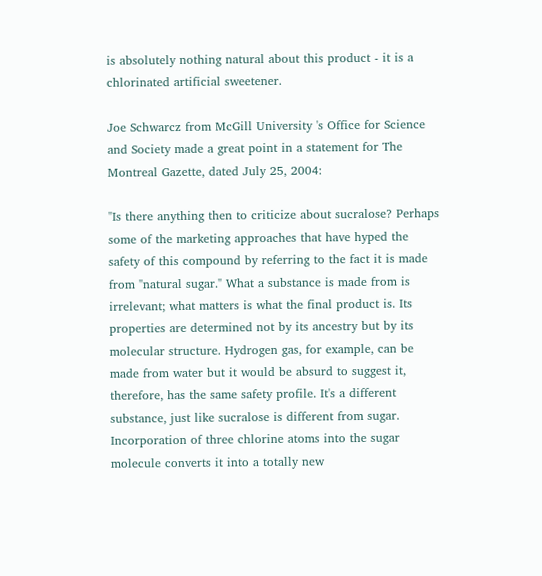is absolutely nothing natural about this product - it is a chlorinated artificial sweetener.

Joe Schwarcz from McGill University 's Office for Science and Society made a great point in a statement for The Montreal Gazette, dated July 25, 2004:

"Is there anything then to criticize about sucralose? Perhaps some of the marketing approaches that have hyped the safety of this compound by referring to the fact it is made from "natural sugar." What a substance is made from is irrelevant; what matters is what the final product is. Its properties are determined not by its ancestry but by its molecular structure. Hydrogen gas, for example, can be made from water but it would be absurd to suggest it, therefore, has the same safety profile. It's a different substance, just like sucralose is different from sugar. Incorporation of three chlorine atoms into the sugar molecule converts it into a totally new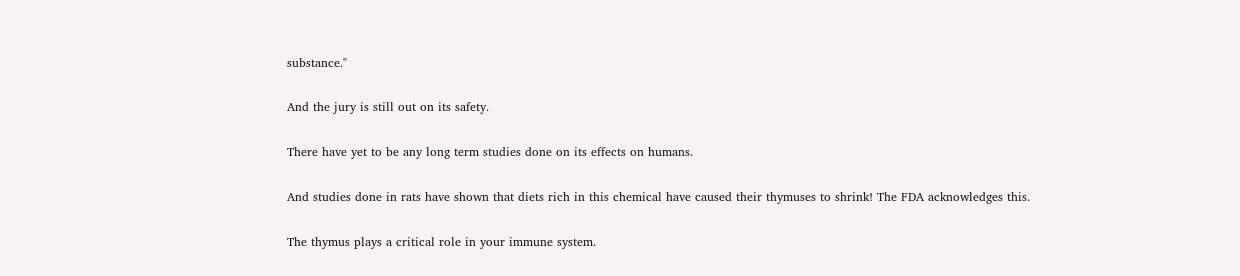substance."

And the jury is still out on its safety.

There have yet to be any long term studies done on its effects on humans.

And studies done in rats have shown that diets rich in this chemical have caused their thymuses to shrink! The FDA acknowledges this.

The thymus plays a critical role in your immune system.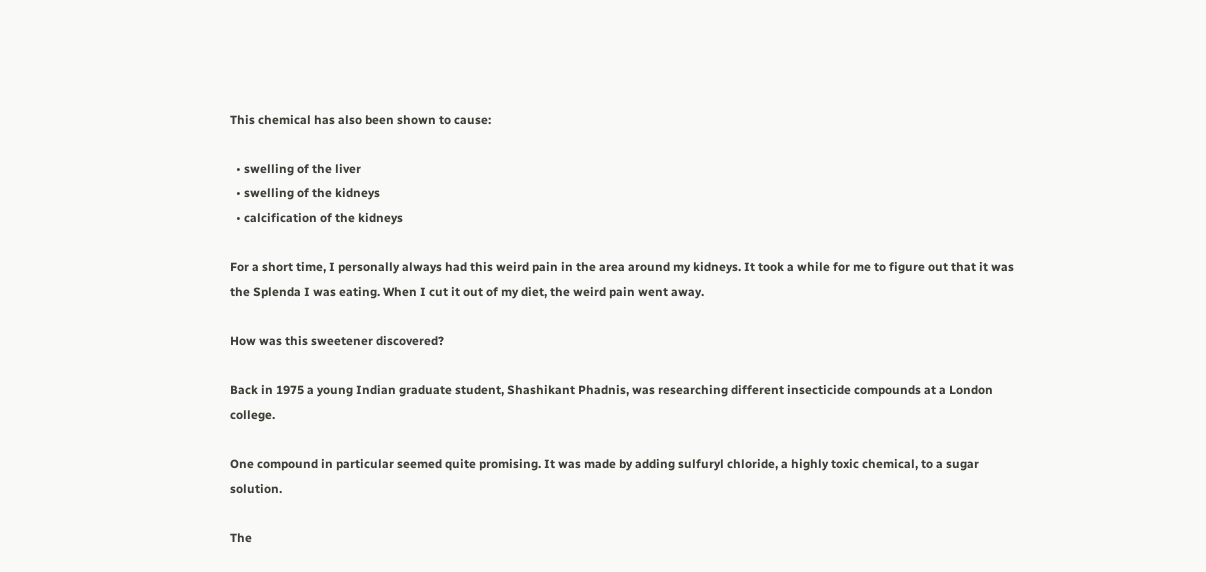This chemical has also been shown to cause:

  • swelling of the liver
  • swelling of the kidneys
  • calcification of the kidneys

For a short time, I personally always had this weird pain in the area around my kidneys. It took a while for me to figure out that it was the Splenda I was eating. When I cut it out of my diet, the weird pain went away.

How was this sweetener discovered?

Back in 1975 a young Indian graduate student, Shashikant Phadnis, was researching different insecticide compounds at a London college.

One compound in particular seemed quite promising. It was made by adding sulfuryl chloride, a highly toxic chemical, to a sugar solution.

The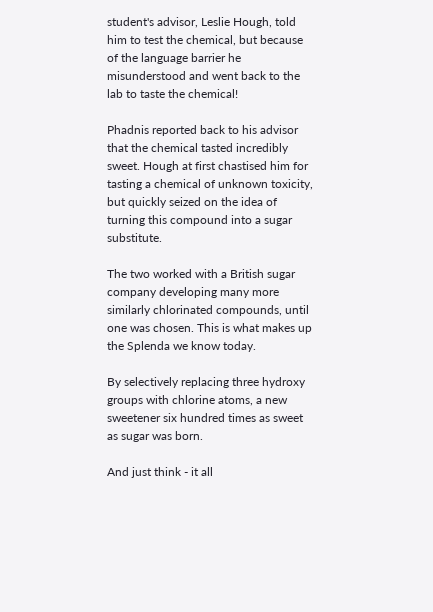student's advisor, Leslie Hough, told him to test the chemical, but because of the language barrier he misunderstood and went back to the lab to taste the chemical!

Phadnis reported back to his advisor that the chemical tasted incredibly sweet. Hough at first chastised him for tasting a chemical of unknown toxicity, but quickly seized on the idea of turning this compound into a sugar substitute.

The two worked with a British sugar company developing many more similarly chlorinated compounds, until one was chosen. This is what makes up the Splenda we know today.

By selectively replacing three hydroxy groups with chlorine atoms, a new sweetener six hundred times as sweet as sugar was born.

And just think - it all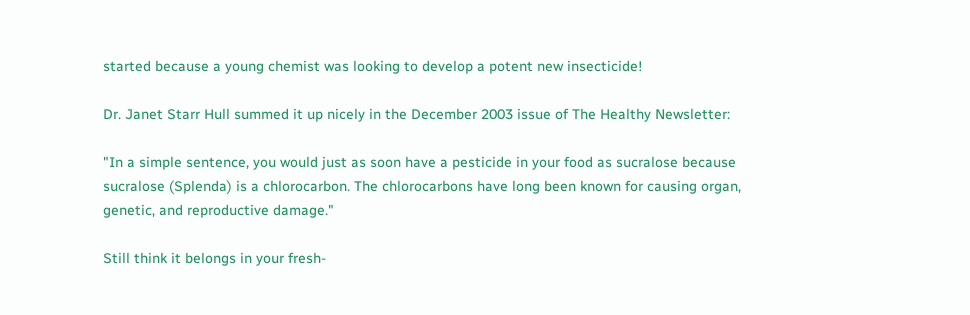started because a young chemist was looking to develop a potent new insecticide!

Dr. Janet Starr Hull summed it up nicely in the December 2003 issue of The Healthy Newsletter:

"In a simple sentence, you would just as soon have a pesticide in your food as sucralose because sucralose (Splenda) is a chlorocarbon. The chlorocarbons have long been known for causing organ, genetic, and reproductive damage."

Still think it belongs in your fresh-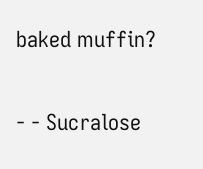baked muffin?

- - Sucralose